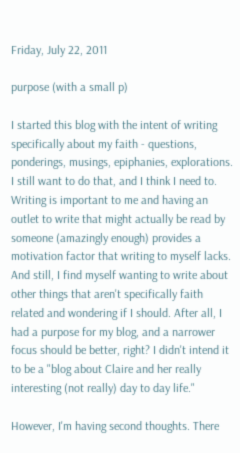Friday, July 22, 2011

purpose (with a small p)

I started this blog with the intent of writing specifically about my faith - questions, ponderings, musings, epiphanies, explorations. I still want to do that, and I think I need to. Writing is important to me and having an outlet to write that might actually be read by someone (amazingly enough) provides a motivation factor that writing to myself lacks. And still, I find myself wanting to write about other things that aren't specifically faith related and wondering if I should. After all, I had a purpose for my blog, and a narrower focus should be better, right? I didn't intend it to be a "blog about Claire and her really interesting (not really) day to day life."

However, I'm having second thoughts. There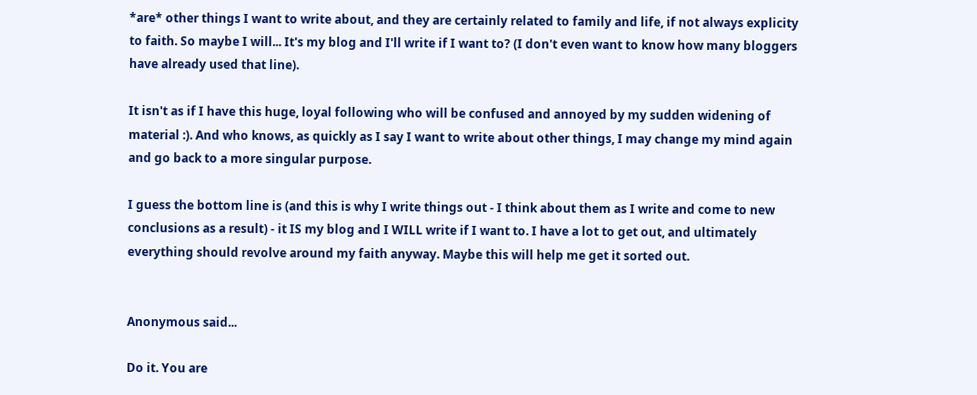*are* other things I want to write about, and they are certainly related to family and life, if not always explicity to faith. So maybe I will... It's my blog and I'll write if I want to? (I don't even want to know how many bloggers have already used that line).

It isn't as if I have this huge, loyal following who will be confused and annoyed by my sudden widening of material :). And who knows, as quickly as I say I want to write about other things, I may change my mind again and go back to a more singular purpose.

I guess the bottom line is (and this is why I write things out - I think about them as I write and come to new conclusions as a result) - it IS my blog and I WILL write if I want to. I have a lot to get out, and ultimately everything should revolve around my faith anyway. Maybe this will help me get it sorted out.


Anonymous said...

Do it. You are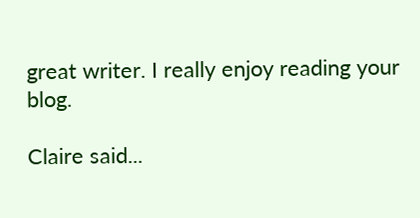great writer. I really enjoy reading your blog.

Claire said...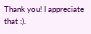Thank you! I appreciate that :).